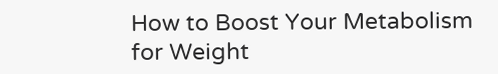How to Boost Your Metabolism for Weight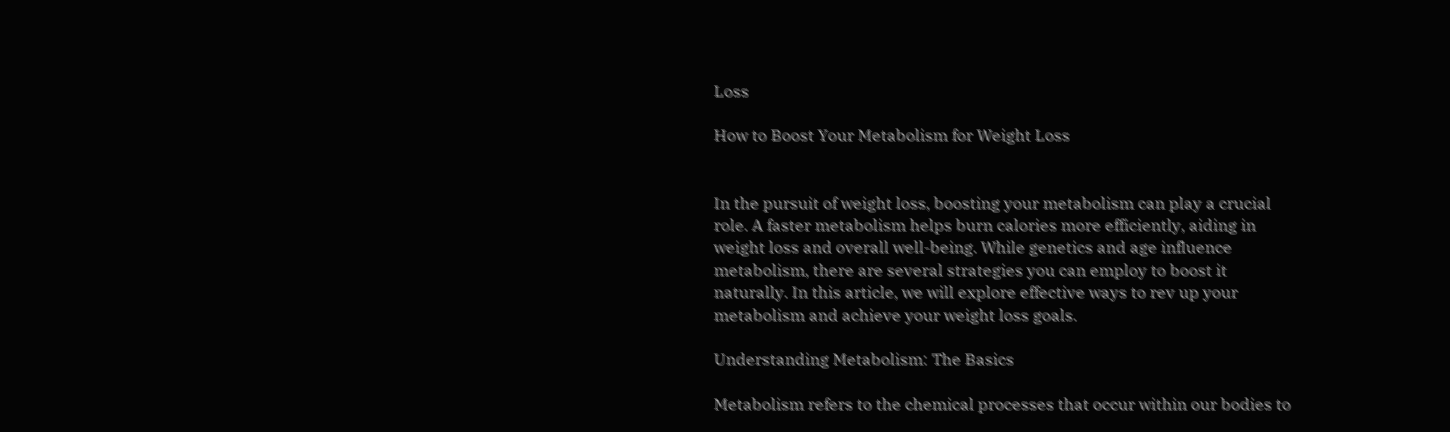Loss

How to Boost Your Metabolism for Weight Loss


In the pursuit of weight loss, boosting your metabolism can play a crucial role. A faster metabolism helps burn calories more efficiently, aiding in weight loss and overall well-being. While genetics and age influence metabolism, there are several strategies you can employ to boost it naturally. In this article, we will explore effective ways to rev up your metabolism and achieve your weight loss goals.

Understanding Metabolism: The Basics

Metabolism refers to the chemical processes that occur within our bodies to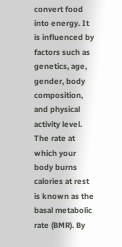convert food into energy. It is influenced by factors such as genetics, age, gender, body composition, and physical activity level. The rate at which your body burns calories at rest is known as the basal metabolic rate (BMR). By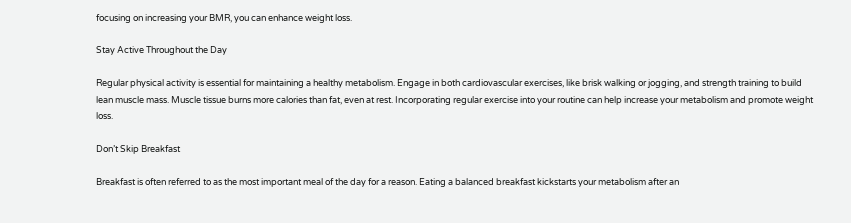focusing on increasing your BMR, you can enhance weight loss.

Stay Active Throughout the Day

Regular physical activity is essential for maintaining a healthy metabolism. Engage in both cardiovascular exercises, like brisk walking or jogging, and strength training to build lean muscle mass. Muscle tissue burns more calories than fat, even at rest. Incorporating regular exercise into your routine can help increase your metabolism and promote weight loss.

Don’t Skip Breakfast

Breakfast is often referred to as the most important meal of the day for a reason. Eating a balanced breakfast kickstarts your metabolism after an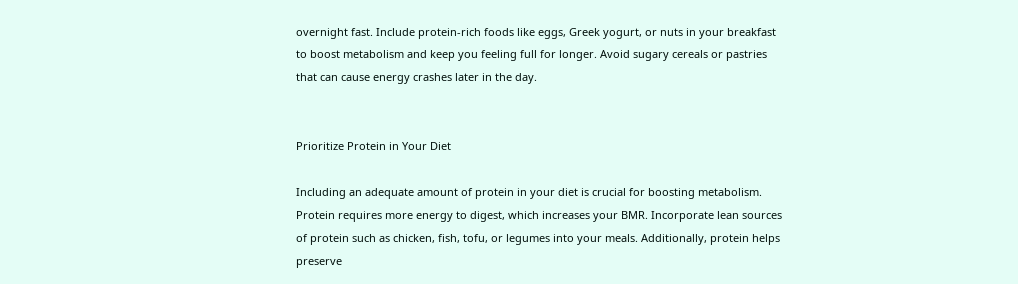overnight fast. Include protein-rich foods like eggs, Greek yogurt, or nuts in your breakfast to boost metabolism and keep you feeling full for longer. Avoid sugary cereals or pastries that can cause energy crashes later in the day.


Prioritize Protein in Your Diet

Including an adequate amount of protein in your diet is crucial for boosting metabolism. Protein requires more energy to digest, which increases your BMR. Incorporate lean sources of protein such as chicken, fish, tofu, or legumes into your meals. Additionally, protein helps preserve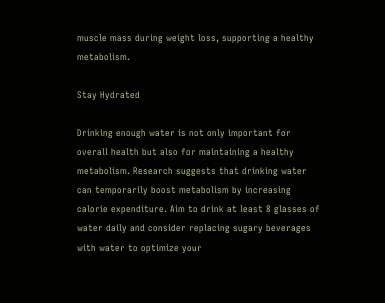muscle mass during weight loss, supporting a healthy metabolism.

Stay Hydrated

Drinking enough water is not only important for overall health but also for maintaining a healthy metabolism. Research suggests that drinking water can temporarily boost metabolism by increasing calorie expenditure. Aim to drink at least 8 glasses of water daily and consider replacing sugary beverages with water to optimize your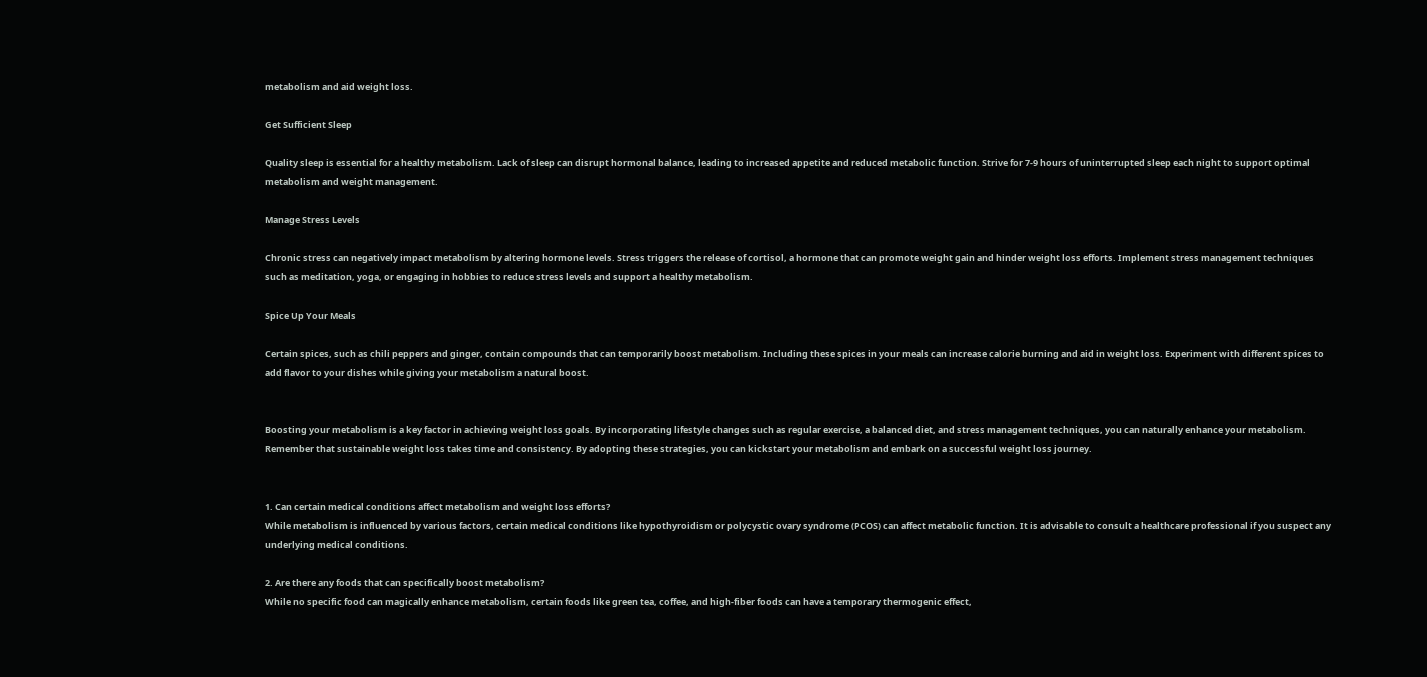metabolism and aid weight loss.

Get Sufficient Sleep

Quality sleep is essential for a healthy metabolism. Lack of sleep can disrupt hormonal balance, leading to increased appetite and reduced metabolic function. Strive for 7-9 hours of uninterrupted sleep each night to support optimal metabolism and weight management.

Manage Stress Levels

Chronic stress can negatively impact metabolism by altering hormone levels. Stress triggers the release of cortisol, a hormone that can promote weight gain and hinder weight loss efforts. Implement stress management techniques such as meditation, yoga, or engaging in hobbies to reduce stress levels and support a healthy metabolism.

Spice Up Your Meals

Certain spices, such as chili peppers and ginger, contain compounds that can temporarily boost metabolism. Including these spices in your meals can increase calorie burning and aid in weight loss. Experiment with different spices to add flavor to your dishes while giving your metabolism a natural boost.


Boosting your metabolism is a key factor in achieving weight loss goals. By incorporating lifestyle changes such as regular exercise, a balanced diet, and stress management techniques, you can naturally enhance your metabolism. Remember that sustainable weight loss takes time and consistency. By adopting these strategies, you can kickstart your metabolism and embark on a successful weight loss journey.


1. Can certain medical conditions affect metabolism and weight loss efforts?
While metabolism is influenced by various factors, certain medical conditions like hypothyroidism or polycystic ovary syndrome (PCOS) can affect metabolic function. It is advisable to consult a healthcare professional if you suspect any underlying medical conditions.

2. Are there any foods that can specifically boost metabolism?
While no specific food can magically enhance metabolism, certain foods like green tea, coffee, and high-fiber foods can have a temporary thermogenic effect,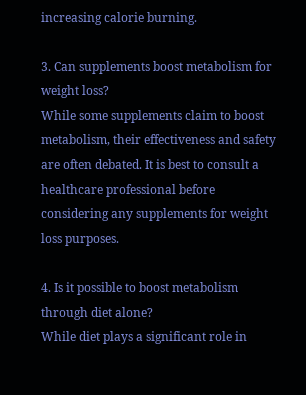increasing calorie burning.

3. Can supplements boost metabolism for weight loss?
While some supplements claim to boost metabolism, their effectiveness and safety are often debated. It is best to consult a healthcare professional before considering any supplements for weight loss purposes.

4. Is it possible to boost metabolism through diet alone?
While diet plays a significant role in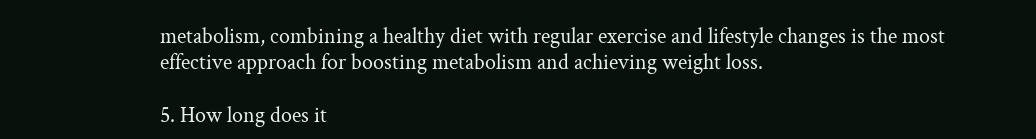metabolism, combining a healthy diet with regular exercise and lifestyle changes is the most effective approach for boosting metabolism and achieving weight loss.

5. How long does it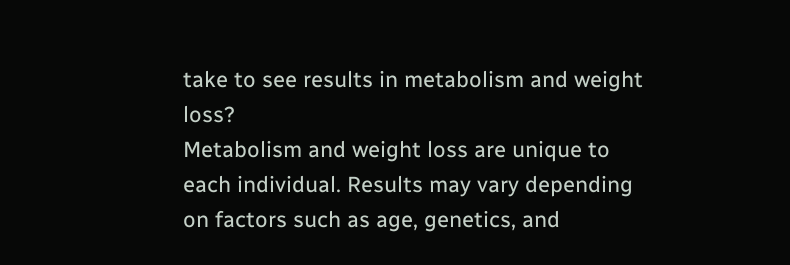take to see results in metabolism and weight loss?
Metabolism and weight loss are unique to each individual. Results may vary depending on factors such as age, genetics, and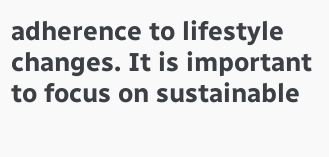adherence to lifestyle changes. It is important to focus on sustainable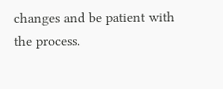changes and be patient with the process.